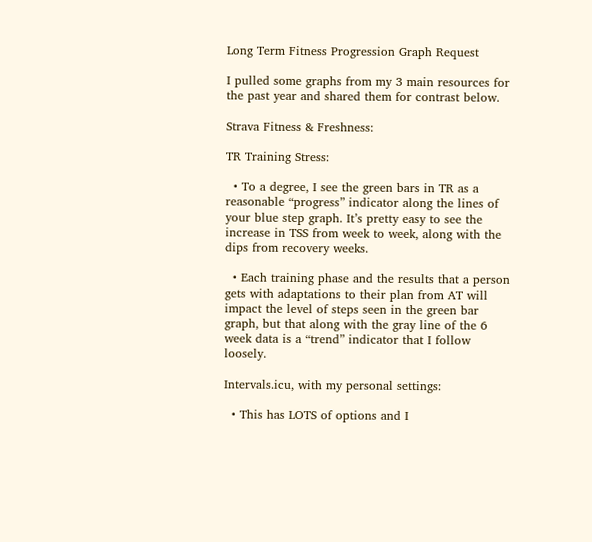Long Term Fitness Progression Graph Request

I pulled some graphs from my 3 main resources for the past year and shared them for contrast below.

Strava Fitness & Freshness:

TR Training Stress:

  • To a degree, I see the green bars in TR as a reasonable “progress” indicator along the lines of your blue step graph. It’s pretty easy to see the increase in TSS from week to week, along with the dips from recovery weeks.

  • Each training phase and the results that a person gets with adaptations to their plan from AT will impact the level of steps seen in the green bar graph, but that along with the gray line of the 6 week data is a “trend” indicator that I follow loosely.

Intervals.icu, with my personal settings:

  • This has LOTS of options and I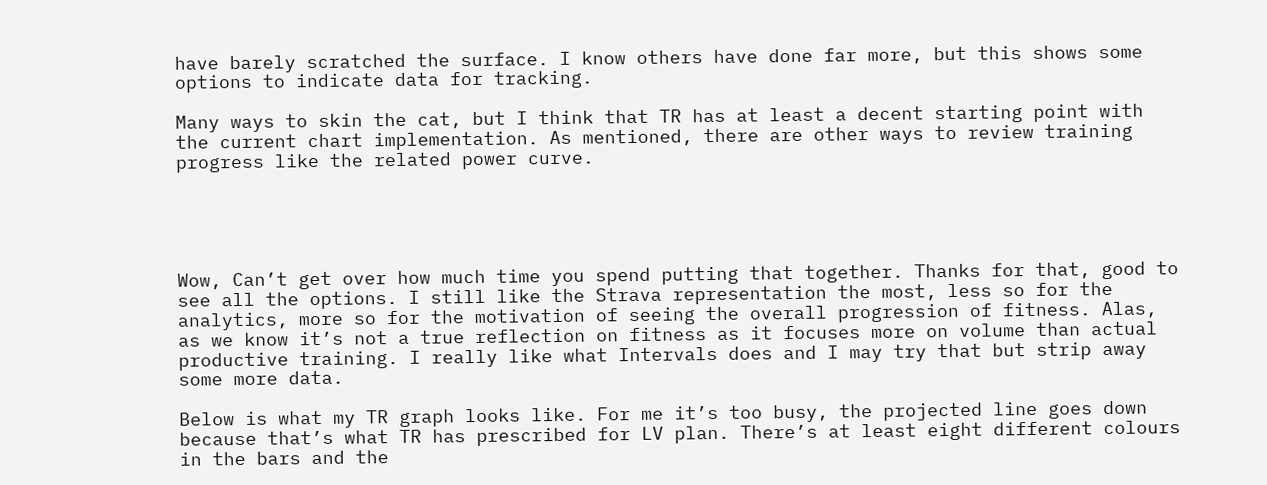have barely scratched the surface. I know others have done far more, but this shows some options to indicate data for tracking.

Many ways to skin the cat, but I think that TR has at least a decent starting point with the current chart implementation. As mentioned, there are other ways to review training progress like the related power curve.





Wow, Can’t get over how much time you spend putting that together. Thanks for that, good to see all the options. I still like the Strava representation the most, less so for the analytics, more so for the motivation of seeing the overall progression of fitness. Alas, as we know it’s not a true reflection on fitness as it focuses more on volume than actual productive training. I really like what Intervals does and I may try that but strip away some more data.

Below is what my TR graph looks like. For me it’s too busy, the projected line goes down because that’s what TR has prescribed for LV plan. There’s at least eight different colours in the bars and the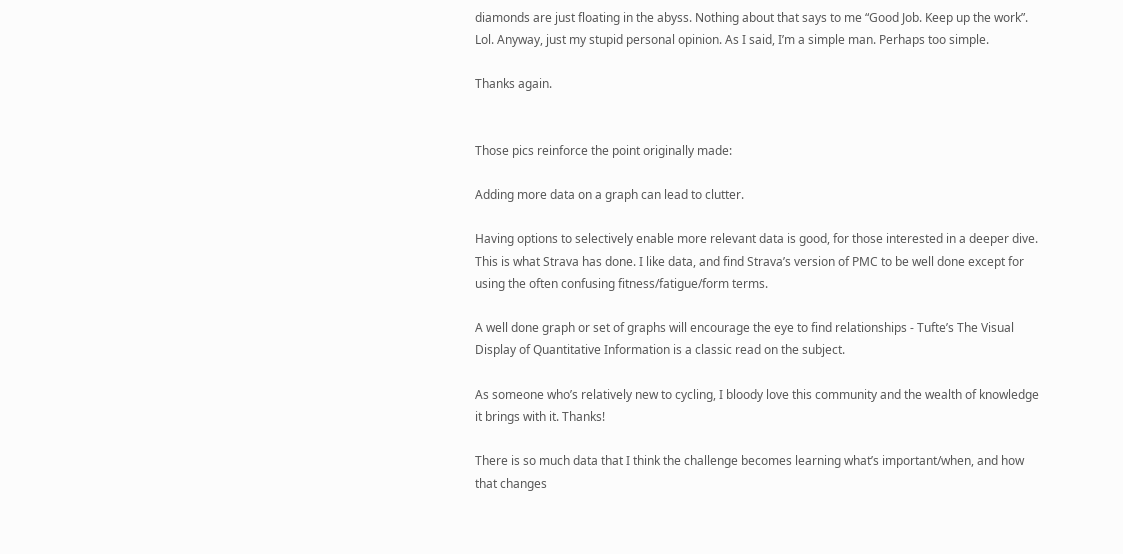diamonds are just floating in the abyss. Nothing about that says to me “Good Job. Keep up the work”. Lol. Anyway, just my stupid personal opinion. As I said, I’m a simple man. Perhaps too simple.

Thanks again.


Those pics reinforce the point originally made:

Adding more data on a graph can lead to clutter.

Having options to selectively enable more relevant data is good, for those interested in a deeper dive. This is what Strava has done. I like data, and find Strava’s version of PMC to be well done except for using the often confusing fitness/fatigue/form terms.

A well done graph or set of graphs will encourage the eye to find relationships - Tufte’s The Visual Display of Quantitative Information is a classic read on the subject.

As someone who’s relatively new to cycling, I bloody love this community and the wealth of knowledge it brings with it. Thanks!

There is so much data that I think the challenge becomes learning what’s important/when, and how that changes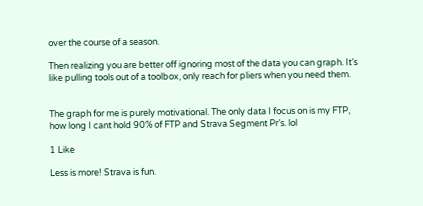over the course of a season.

Then realizing you are better off ignoring most of the data you can graph. It’s like pulling tools out of a toolbox, only reach for pliers when you need them.


The graph for me is purely motivational. The only data I focus on is my FTP, how long I cant hold 90% of FTP and Strava Segment Pr’s. lol

1 Like

Less is more! Strava is fun.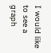I would like to see a graph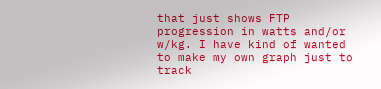that just shows FTP progression in watts and/or w/kg. I have kind of wanted to make my own graph just to track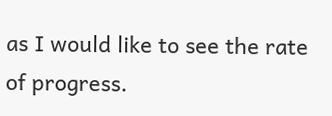as I would like to see the rate of progress.